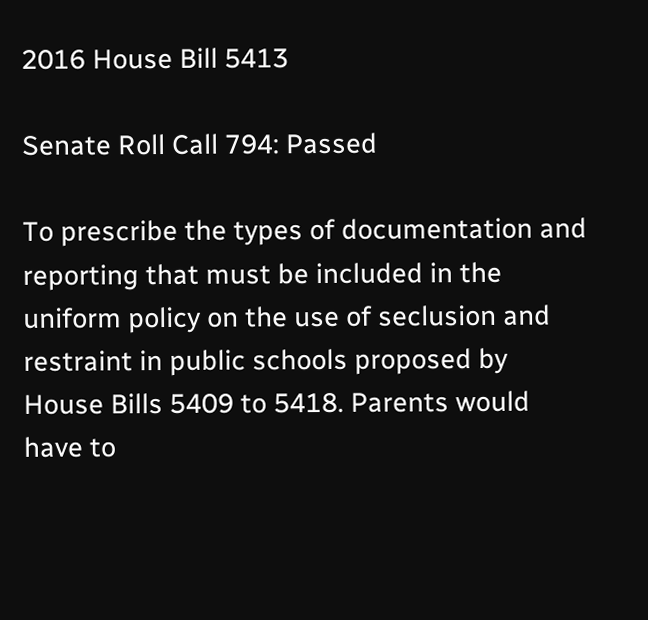2016 House Bill 5413

Senate Roll Call 794: Passed

To prescribe the types of documentation and reporting that must be included in the uniform policy on the use of seclusion and restraint in public schools proposed by House Bills 5409 to 5418. Parents would have to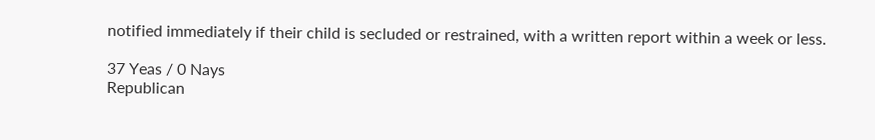notified immediately if their child is secluded or restrained, with a written report within a week or less.

37 Yeas / 0 Nays
Republican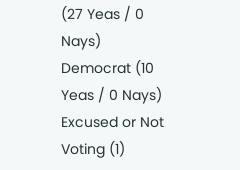(27 Yeas / 0 Nays)
Democrat (10 Yeas / 0 Nays)
Excused or Not Voting (1)